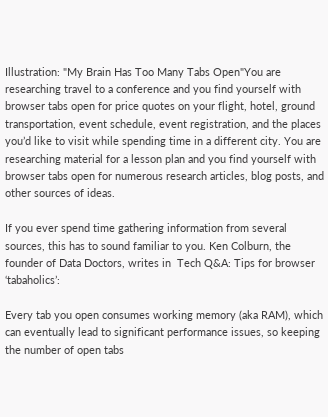Illustration: "My Brain Has Too Many Tabs Open"You are researching travel to a conference and you find yourself with browser tabs open for price quotes on your flight, hotel, ground transportation, event schedule, event registration, and the places you’d like to visit while spending time in a different city. You are researching material for a lesson plan and you find yourself with browser tabs open for numerous research articles, blog posts, and other sources of ideas.

If you ever spend time gathering information from several sources, this has to sound familiar to you. Ken Colburn, the founder of Data Doctors, writes in  Tech Q&A: Tips for browser ‘tabaholics’:

Every tab you open consumes working memory (aka RAM), which can eventually lead to significant performance issues, so keeping the number of open tabs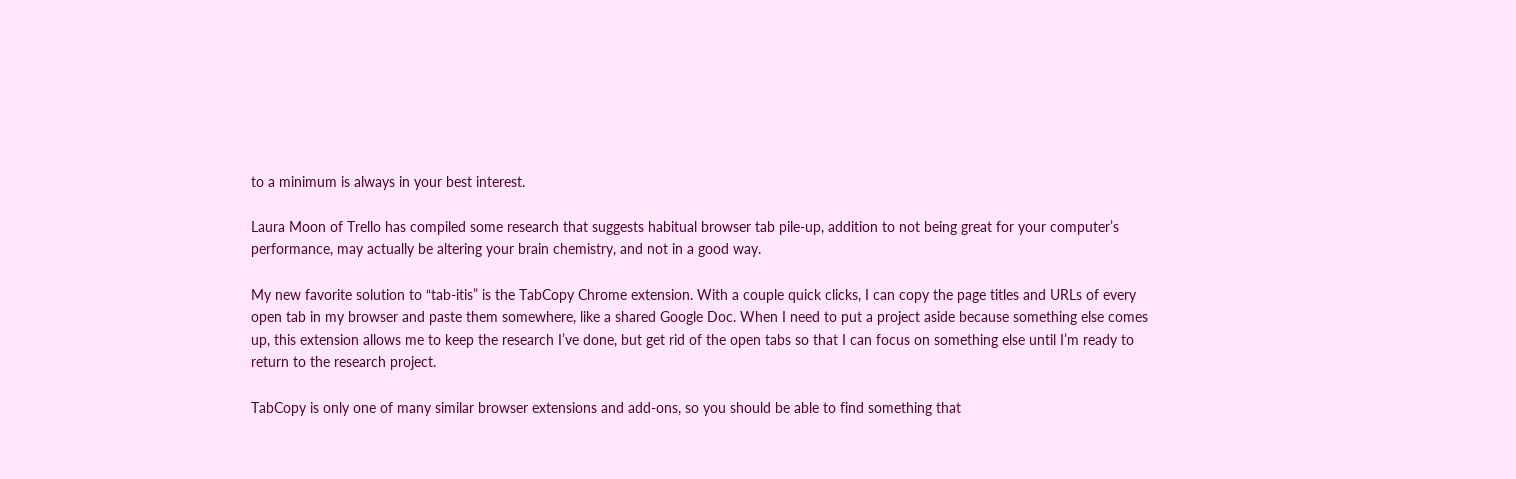to a minimum is always in your best interest.

Laura Moon of Trello has compiled some research that suggests habitual browser tab pile-up, addition to not being great for your computer’s performance, may actually be altering your brain chemistry, and not in a good way.

My new favorite solution to “tab-itis” is the TabCopy Chrome extension. With a couple quick clicks, I can copy the page titles and URLs of every open tab in my browser and paste them somewhere, like a shared Google Doc. When I need to put a project aside because something else comes up, this extension allows me to keep the research I’ve done, but get rid of the open tabs so that I can focus on something else until I’m ready to return to the research project.

TabCopy is only one of many similar browser extensions and add-ons, so you should be able to find something that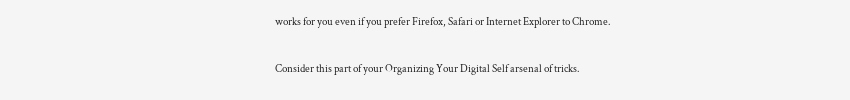works for you even if you prefer Firefox, Safari or Internet Explorer to Chrome.

Consider this part of your Organizing Your Digital Self arsenal of tricks.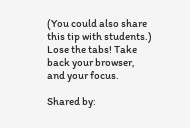(You could also share this tip with students.) Lose the tabs! Take back your browser, and your focus.

Shared by: